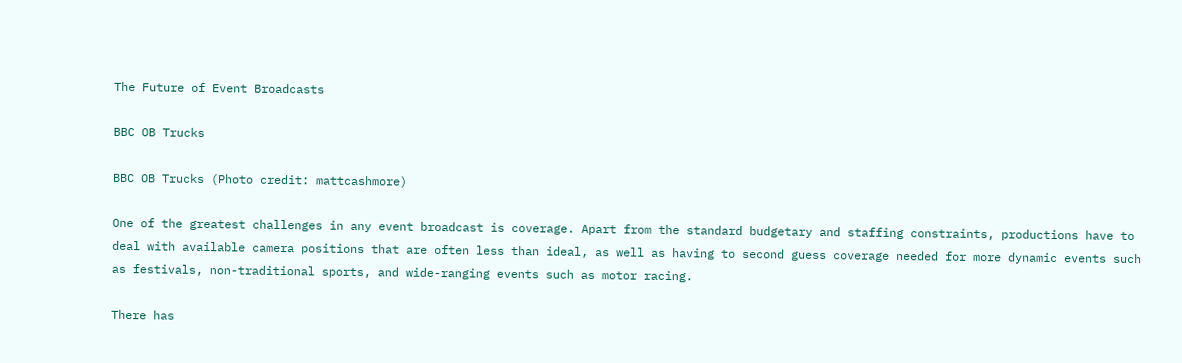The Future of Event Broadcasts

BBC OB Trucks

BBC OB Trucks (Photo credit: mattcashmore)

One of the greatest challenges in any event broadcast is coverage. Apart from the standard budgetary and staffing constraints, productions have to deal with available camera positions that are often less than ideal, as well as having to second guess coverage needed for more dynamic events such as festivals, non-traditional sports, and wide-ranging events such as motor racing.

There has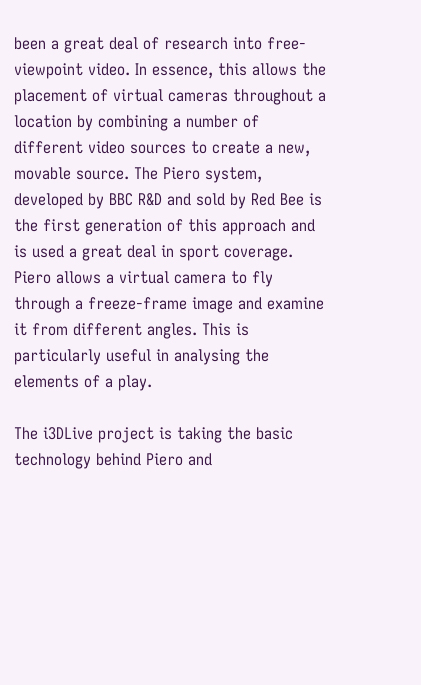been a great deal of research into free-viewpoint video. In essence, this allows the placement of virtual cameras throughout a location by combining a number of different video sources to create a new, movable source. The Piero system, developed by BBC R&D and sold by Red Bee is the first generation of this approach and is used a great deal in sport coverage. Piero allows a virtual camera to fly through a freeze-frame image and examine it from different angles. This is particularly useful in analysing the elements of a play.

The i3DLive project is taking the basic technology behind Piero and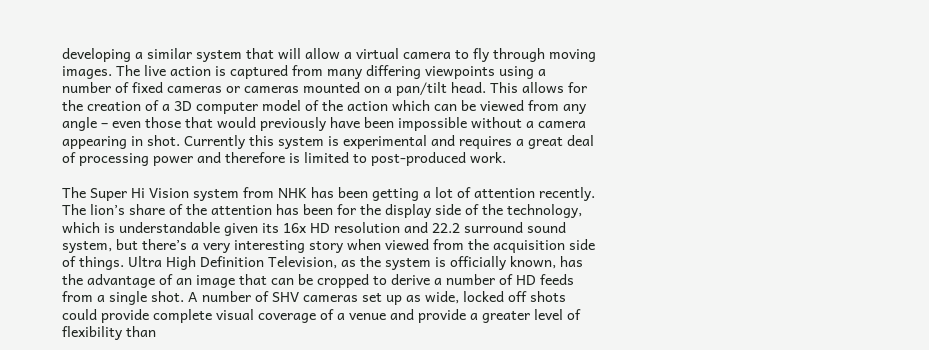developing a similar system that will allow a virtual camera to fly through moving images. The live action is captured from many differing viewpoints using a number of fixed cameras or cameras mounted on a pan/tilt head. This allows for the creation of a 3D computer model of the action which can be viewed from any angle – even those that would previously have been impossible without a camera appearing in shot. Currently this system is experimental and requires a great deal of processing power and therefore is limited to post-produced work.

The Super Hi Vision system from NHK has been getting a lot of attention recently. The lion’s share of the attention has been for the display side of the technology, which is understandable given its 16x HD resolution and 22.2 surround sound system, but there’s a very interesting story when viewed from the acquisition side of things. Ultra High Definition Television, as the system is officially known, has the advantage of an image that can be cropped to derive a number of HD feeds from a single shot. A number of SHV cameras set up as wide, locked off shots could provide complete visual coverage of a venue and provide a greater level of flexibility than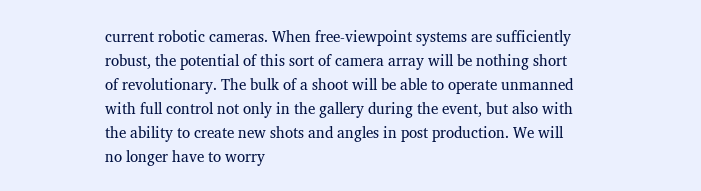current robotic cameras. When free-viewpoint systems are sufficiently robust, the potential of this sort of camera array will be nothing short of revolutionary. The bulk of a shoot will be able to operate unmanned with full control not only in the gallery during the event, but also with the ability to create new shots and angles in post production. We will no longer have to worry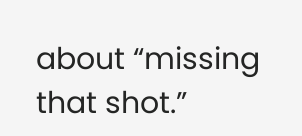about “missing that shot.”